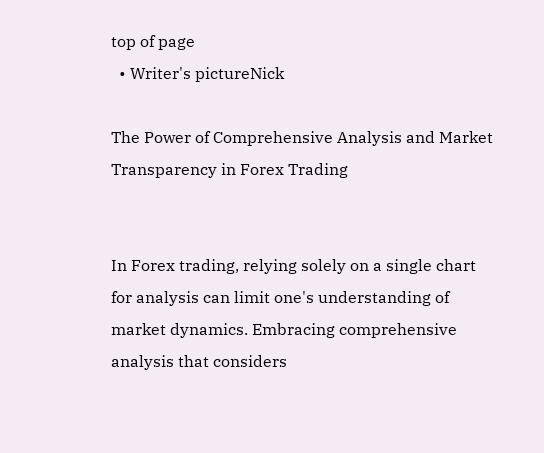top of page
  • Writer's pictureNick

The Power of Comprehensive Analysis and Market Transparency in Forex Trading


In Forex trading, relying solely on a single chart for analysis can limit one's understanding of market dynamics. Embracing comprehensive analysis that considers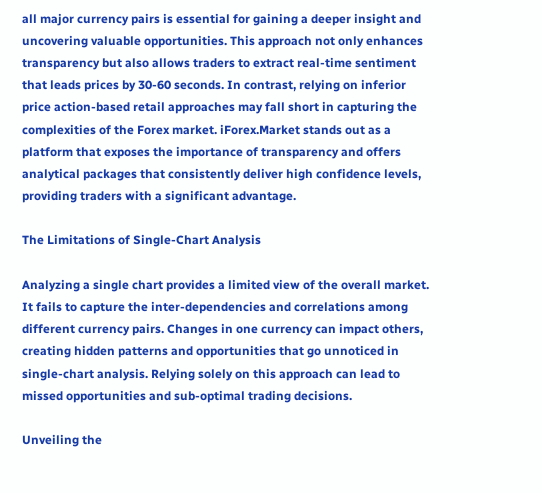all major currency pairs is essential for gaining a deeper insight and uncovering valuable opportunities. This approach not only enhances transparency but also allows traders to extract real-time sentiment that leads prices by 30-60 seconds. In contrast, relying on inferior price action-based retail approaches may fall short in capturing the complexities of the Forex market. iForex.Market stands out as a platform that exposes the importance of transparency and offers analytical packages that consistently deliver high confidence levels, providing traders with a significant advantage.

The Limitations of Single-Chart Analysis

Analyzing a single chart provides a limited view of the overall market. It fails to capture the inter-dependencies and correlations among different currency pairs. Changes in one currency can impact others, creating hidden patterns and opportunities that go unnoticed in single-chart analysis. Relying solely on this approach can lead to missed opportunities and sub-optimal trading decisions.

Unveiling the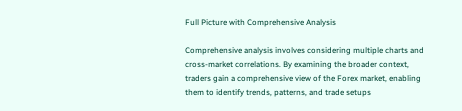Full Picture with Comprehensive Analysis

Comprehensive analysis involves considering multiple charts and cross-market correlations. By examining the broader context, traders gain a comprehensive view of the Forex market, enabling them to identify trends, patterns, and trade setups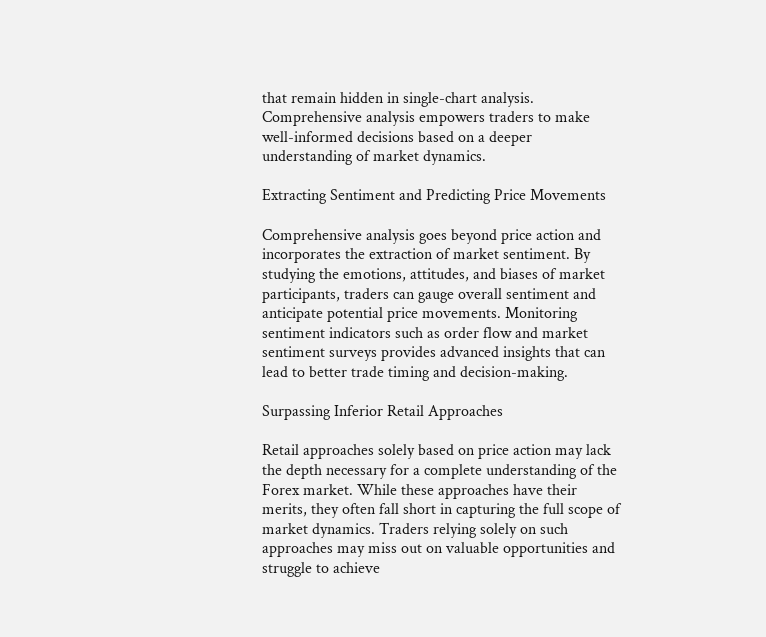that remain hidden in single-chart analysis. Comprehensive analysis empowers traders to make well-informed decisions based on a deeper understanding of market dynamics.

Extracting Sentiment and Predicting Price Movements

Comprehensive analysis goes beyond price action and incorporates the extraction of market sentiment. By studying the emotions, attitudes, and biases of market participants, traders can gauge overall sentiment and anticipate potential price movements. Monitoring sentiment indicators such as order flow and market sentiment surveys provides advanced insights that can lead to better trade timing and decision-making.

Surpassing Inferior Retail Approaches

Retail approaches solely based on price action may lack the depth necessary for a complete understanding of the Forex market. While these approaches have their merits, they often fall short in capturing the full scope of market dynamics. Traders relying solely on such approaches may miss out on valuable opportunities and struggle to achieve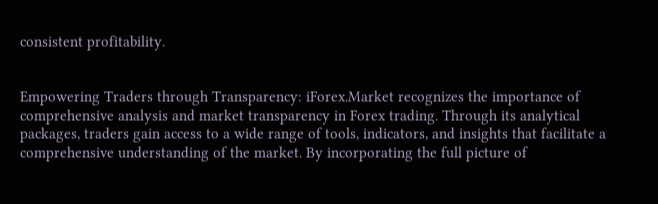consistent profitability.


Empowering Traders through Transparency: iForex.Market recognizes the importance of comprehensive analysis and market transparency in Forex trading. Through its analytical packages, traders gain access to a wide range of tools, indicators, and insights that facilitate a comprehensive understanding of the market. By incorporating the full picture of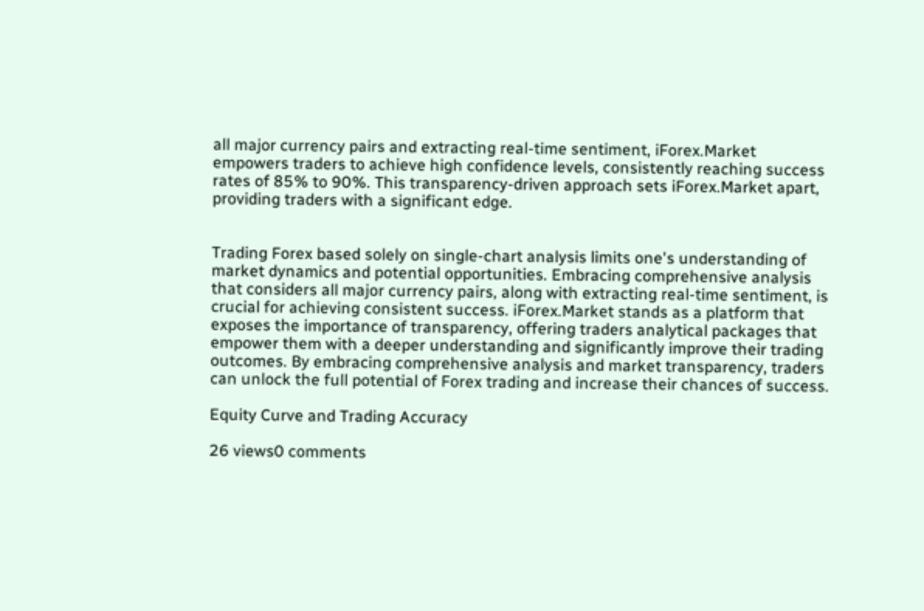all major currency pairs and extracting real-time sentiment, iForex.Market empowers traders to achieve high confidence levels, consistently reaching success rates of 85% to 90%. This transparency-driven approach sets iForex.Market apart, providing traders with a significant edge.


Trading Forex based solely on single-chart analysis limits one's understanding of market dynamics and potential opportunities. Embracing comprehensive analysis that considers all major currency pairs, along with extracting real-time sentiment, is crucial for achieving consistent success. iForex.Market stands as a platform that exposes the importance of transparency, offering traders analytical packages that empower them with a deeper understanding and significantly improve their trading outcomes. By embracing comprehensive analysis and market transparency, traders can unlock the full potential of Forex trading and increase their chances of success.

Equity Curve and Trading Accuracy

26 views0 comments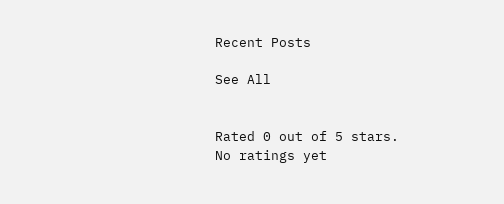Recent Posts

See All


Rated 0 out of 5 stars.
No ratings yet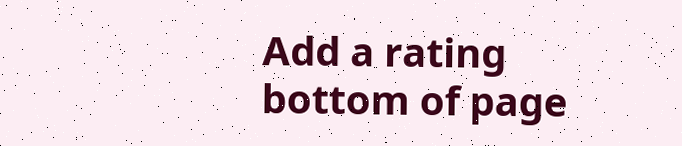Add a rating
bottom of page